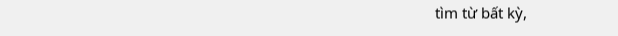tìm từ bất kỳ,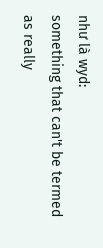như là wyd:
something that can't be termed as really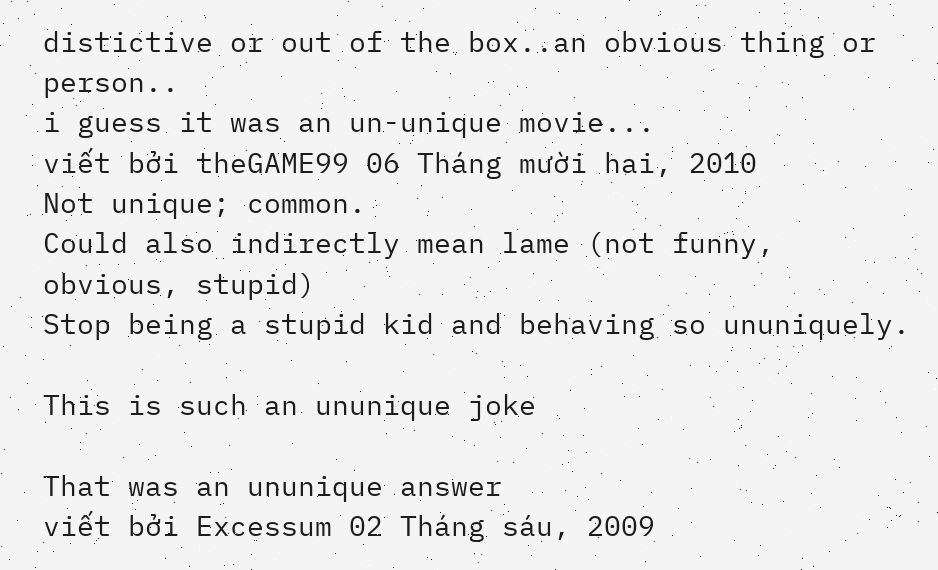distictive or out of the box..an obvious thing or person..
i guess it was an un-unique movie...
viết bởi theGAME99 06 Tháng mười hai, 2010
Not unique; common.
Could also indirectly mean lame (not funny, obvious, stupid)
Stop being a stupid kid and behaving so ununiquely.

This is such an ununique joke

That was an ununique answer
viết bởi Excessum 02 Tháng sáu, 2009